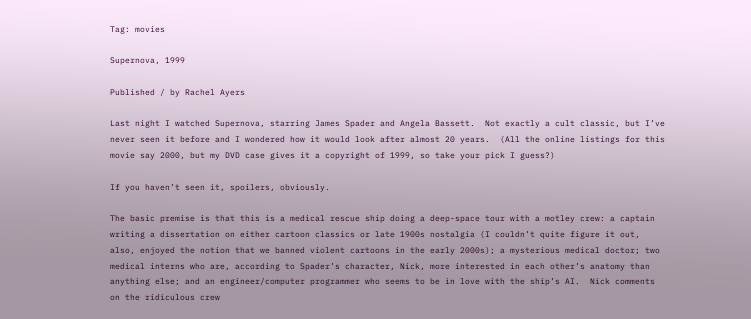Tag: movies

Supernova, 1999

Published / by Rachel Ayers

Last night I watched Supernova, starring James Spader and Angela Bassett.  Not exactly a cult classic, but I’ve never seen it before and I wondered how it would look after almost 20 years.  (All the online listings for this movie say 2000, but my DVD case gives it a copyright of 1999, so take your pick I guess?)

If you haven’t seen it, spoilers, obviously.

The basic premise is that this is a medical rescue ship doing a deep-space tour with a motley crew: a captain writing a dissertation on either cartoon classics or late 1900s nostalgia (I couldn’t quite figure it out, also, enjoyed the notion that we banned violent cartoons in the early 2000s); a mysterious medical doctor; two medical interns who are, according to Spader’s character, Nick, more interested in each other’s anatomy than anything else; and an engineer/computer programmer who seems to be in love with the ship’s AI.  Nick comments on the ridiculous crew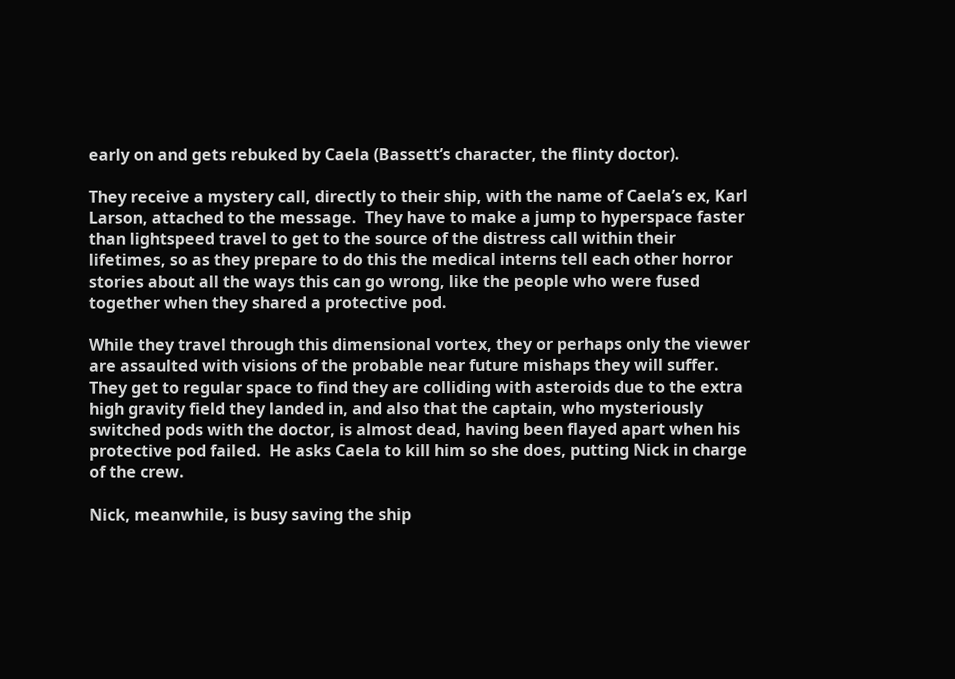early on and gets rebuked by Caela (Bassett’s character, the flinty doctor).

They receive a mystery call, directly to their ship, with the name of Caela’s ex, Karl Larson, attached to the message.  They have to make a jump to hyperspace faster than lightspeed travel to get to the source of the distress call within their lifetimes, so as they prepare to do this the medical interns tell each other horror stories about all the ways this can go wrong, like the people who were fused together when they shared a protective pod.

While they travel through this dimensional vortex, they or perhaps only the viewer are assaulted with visions of the probable near future mishaps they will suffer.  They get to regular space to find they are colliding with asteroids due to the extra high gravity field they landed in, and also that the captain, who mysteriously switched pods with the doctor, is almost dead, having been flayed apart when his protective pod failed.  He asks Caela to kill him so she does, putting Nick in charge of the crew.

Nick, meanwhile, is busy saving the ship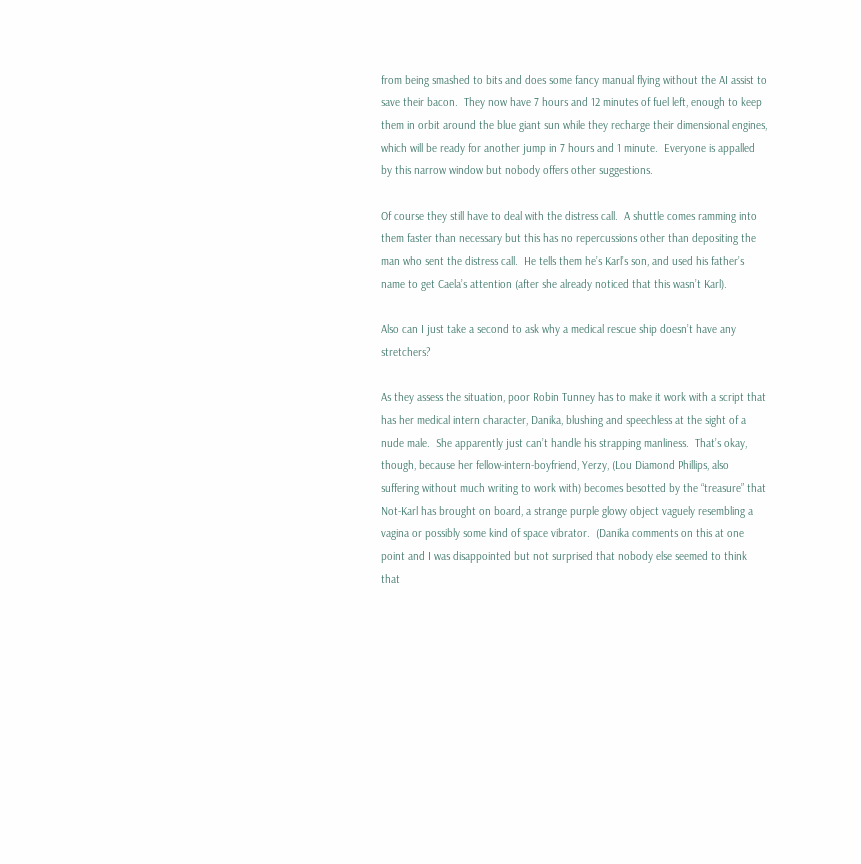from being smashed to bits and does some fancy manual flying without the AI assist to save their bacon.  They now have 7 hours and 12 minutes of fuel left, enough to keep them in orbit around the blue giant sun while they recharge their dimensional engines, which will be ready for another jump in 7 hours and 1 minute.  Everyone is appalled by this narrow window but nobody offers other suggestions.

Of course they still have to deal with the distress call.  A shuttle comes ramming into them faster than necessary but this has no repercussions other than depositing the man who sent the distress call.  He tells them he’s Karl’s son, and used his father’s name to get Caela’s attention (after she already noticed that this wasn’t Karl).

Also can I just take a second to ask why a medical rescue ship doesn’t have any stretchers?

As they assess the situation, poor Robin Tunney has to make it work with a script that has her medical intern character, Danika, blushing and speechless at the sight of a nude male.  She apparently just can’t handle his strapping manliness.  That’s okay, though, because her fellow-intern-boyfriend, Yerzy, (Lou Diamond Phillips, also suffering without much writing to work with) becomes besotted by the “treasure” that Not-Karl has brought on board, a strange purple glowy object vaguely resembling a vagina or possibly some kind of space vibrator.  (Danika comments on this at one point and I was disappointed but not surprised that nobody else seemed to think that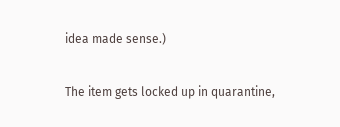idea made sense.)

The item gets locked up in quarantine,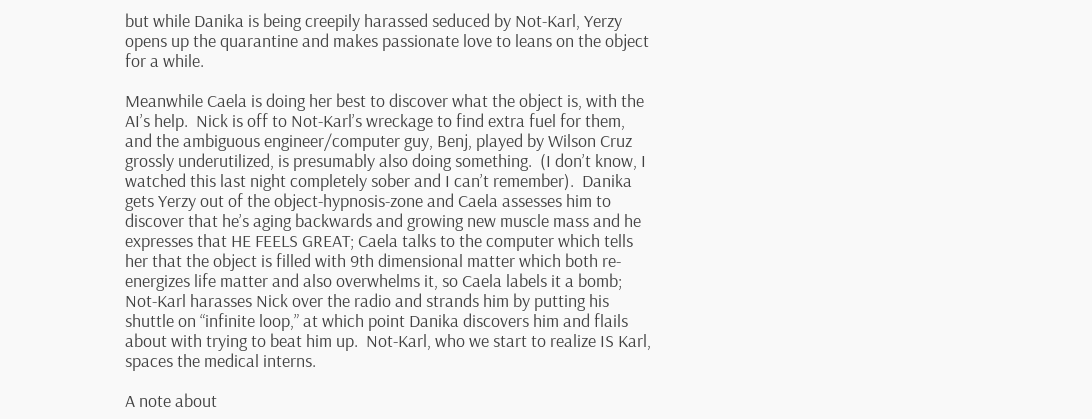but while Danika is being creepily harassed seduced by Not-Karl, Yerzy opens up the quarantine and makes passionate love to leans on the object for a while.

Meanwhile Caela is doing her best to discover what the object is, with the AI’s help.  Nick is off to Not-Karl’s wreckage to find extra fuel for them, and the ambiguous engineer/computer guy, Benj, played by Wilson Cruz grossly underutilized, is presumably also doing something.  (I don’t know, I watched this last night completely sober and I can’t remember).  Danika gets Yerzy out of the object-hypnosis-zone and Caela assesses him to discover that he’s aging backwards and growing new muscle mass and he expresses that HE FEELS GREAT; Caela talks to the computer which tells her that the object is filled with 9th dimensional matter which both re-energizes life matter and also overwhelms it, so Caela labels it a bomb; Not-Karl harasses Nick over the radio and strands him by putting his shuttle on “infinite loop,” at which point Danika discovers him and flails about with trying to beat him up.  Not-Karl, who we start to realize IS Karl, spaces the medical interns.

A note about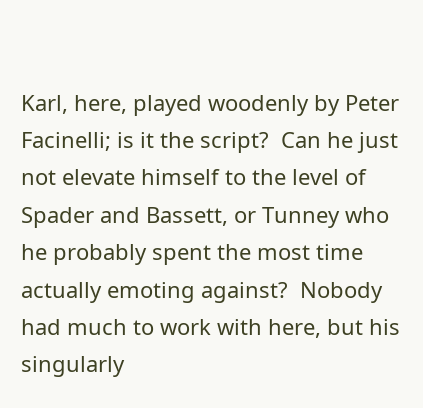Karl, here, played woodenly by Peter Facinelli; is it the script?  Can he just not elevate himself to the level of Spader and Bassett, or Tunney who he probably spent the most time actually emoting against?  Nobody had much to work with here, but his singularly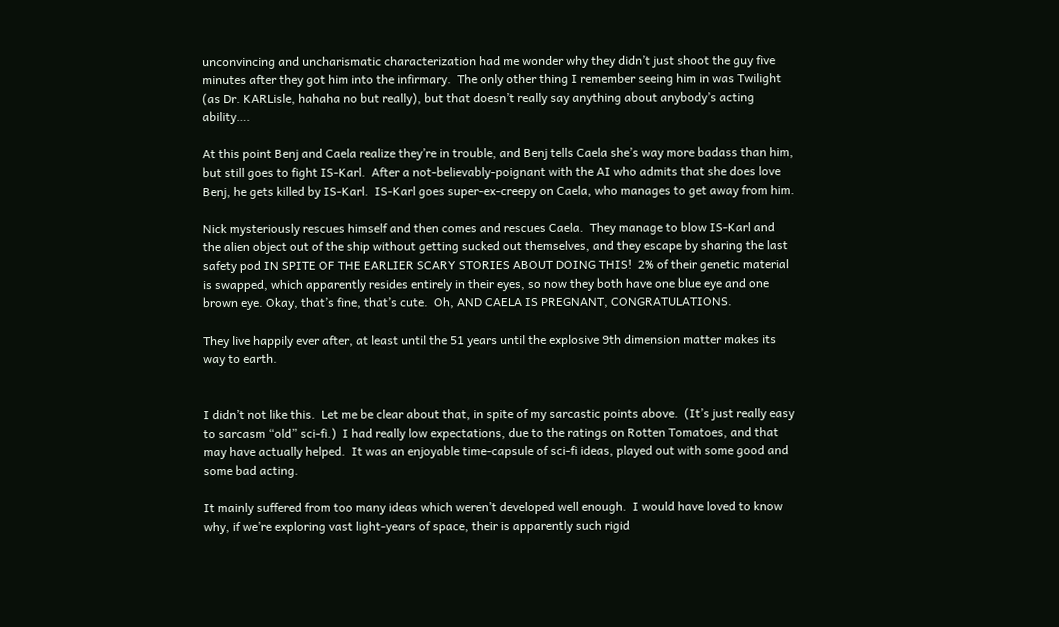unconvincing and uncharismatic characterization had me wonder why they didn’t just shoot the guy five minutes after they got him into the infirmary.  The only other thing I remember seeing him in was Twilight (as Dr. KARLisle, hahaha no but really), but that doesn’t really say anything about anybody’s acting ability….

At this point Benj and Caela realize they’re in trouble, and Benj tells Caela she’s way more badass than him, but still goes to fight IS-Karl.  After a not-believably-poignant with the AI who admits that she does love Benj, he gets killed by IS-Karl.  IS-Karl goes super-ex-creepy on Caela, who manages to get away from him.

Nick mysteriously rescues himself and then comes and rescues Caela.  They manage to blow IS-Karl and the alien object out of the ship without getting sucked out themselves, and they escape by sharing the last safety pod IN SPITE OF THE EARLIER SCARY STORIES ABOUT DOING THIS!  2% of their genetic material is swapped, which apparently resides entirely in their eyes, so now they both have one blue eye and one brown eye. Okay, that’s fine, that’s cute.  Oh, AND CAELA IS PREGNANT, CONGRATULATIONS.

They live happily ever after, at least until the 51 years until the explosive 9th dimension matter makes its way to earth.


I didn’t not like this.  Let me be clear about that, in spite of my sarcastic points above.  (It’s just really easy to sarcasm “old” sci-fi.)  I had really low expectations, due to the ratings on Rotten Tomatoes, and that may have actually helped.  It was an enjoyable time-capsule of sci-fi ideas, played out with some good and some bad acting.

It mainly suffered from too many ideas which weren’t developed well enough.  I would have loved to know why, if we’re exploring vast light-years of space, their is apparently such rigid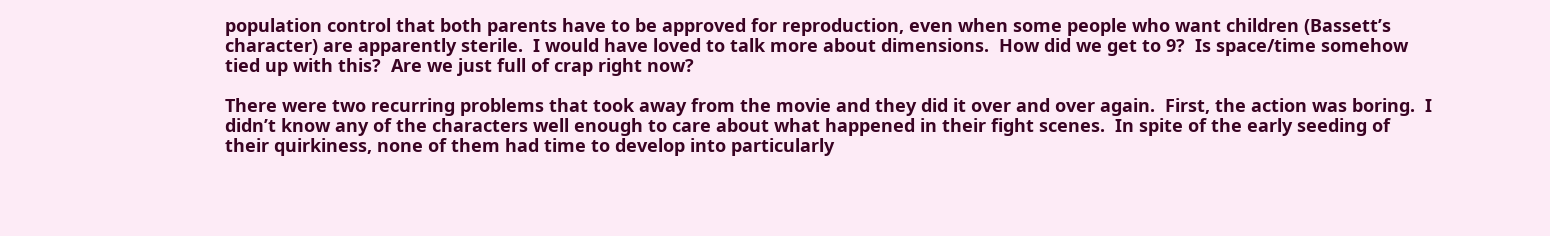population control that both parents have to be approved for reproduction, even when some people who want children (Bassett’s character) are apparently sterile.  I would have loved to talk more about dimensions.  How did we get to 9?  Is space/time somehow tied up with this?  Are we just full of crap right now?

There were two recurring problems that took away from the movie and they did it over and over again.  First, the action was boring.  I didn’t know any of the characters well enough to care about what happened in their fight scenes.  In spite of the early seeding of their quirkiness, none of them had time to develop into particularly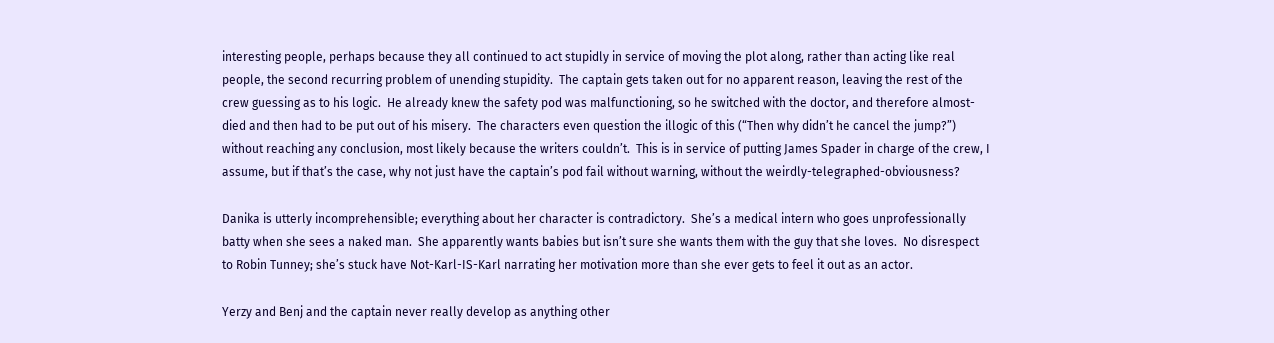interesting people, perhaps because they all continued to act stupidly in service of moving the plot along, rather than acting like real people, the second recurring problem of unending stupidity.  The captain gets taken out for no apparent reason, leaving the rest of the crew guessing as to his logic.  He already knew the safety pod was malfunctioning, so he switched with the doctor, and therefore almost-died and then had to be put out of his misery.  The characters even question the illogic of this (“Then why didn’t he cancel the jump?”) without reaching any conclusion, most likely because the writers couldn’t.  This is in service of putting James Spader in charge of the crew, I assume, but if that’s the case, why not just have the captain’s pod fail without warning, without the weirdly-telegraphed-obviousness?

Danika is utterly incomprehensible; everything about her character is contradictory.  She’s a medical intern who goes unprofessionally batty when she sees a naked man.  She apparently wants babies but isn’t sure she wants them with the guy that she loves.  No disrespect to Robin Tunney; she’s stuck have Not-Karl-IS-Karl narrating her motivation more than she ever gets to feel it out as an actor.

Yerzy and Benj and the captain never really develop as anything other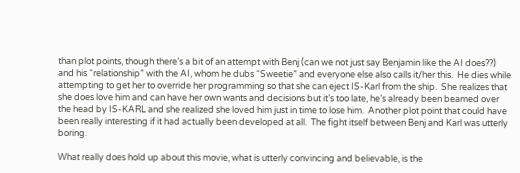than plot points, though there’s a bit of an attempt with Benj (can we not just say Benjamin like the AI does??) and his “relationship” with the AI, whom he dubs “Sweetie” and everyone else also calls it/her this.  He dies while attempting to get her to override her programming so that she can eject IS-Karl from the ship.  She realizes that she does love him and can have her own wants and decisions but it’s too late, he’s already been beamed over the head by IS-KARL and she realized she loved him just in time to lose him.  Another plot point that could have been really interesting if it had actually been developed at all.  The fight itself between Benj and Karl was utterly boring.

What really does hold up about this movie, what is utterly convincing and believable, is the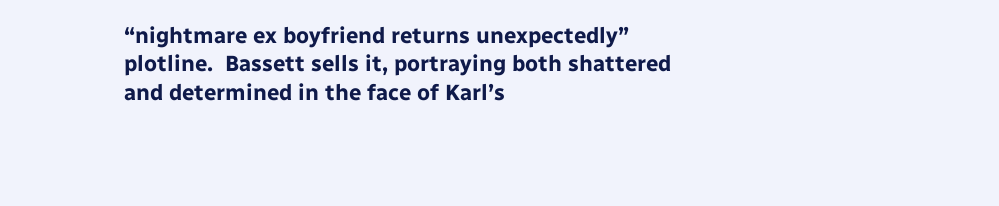“nightmare ex boyfriend returns unexpectedly” plotline.  Bassett sells it, portraying both shattered and determined in the face of Karl’s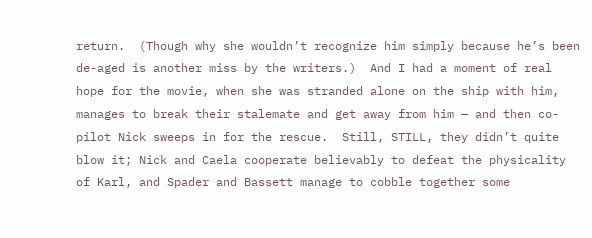return.  (Though why she wouldn’t recognize him simply because he’s been de-aged is another miss by the writers.)  And I had a moment of real hope for the movie, when she was stranded alone on the ship with him, manages to break their stalemate and get away from him — and then co-pilot Nick sweeps in for the rescue.  Still, STILL, they didn’t quite blow it; Nick and Caela cooperate believably to defeat the physicality of Karl, and Spader and Bassett manage to cobble together some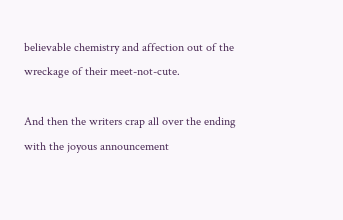believable chemistry and affection out of the wreckage of their meet-not-cute.

And then the writers crap all over the ending with the joyous announcement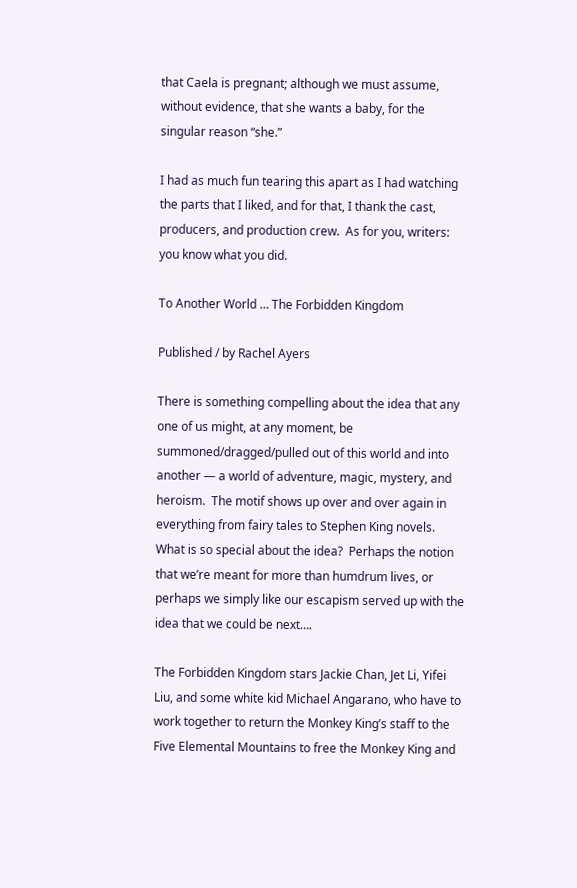that Caela is pregnant; although we must assume, without evidence, that she wants a baby, for the singular reason “she.”

I had as much fun tearing this apart as I had watching the parts that I liked, and for that, I thank the cast, producers, and production crew.  As for you, writers: you know what you did.

To Another World … The Forbidden Kingdom

Published / by Rachel Ayers

There is something compelling about the idea that any one of us might, at any moment, be summoned/dragged/pulled out of this world and into another — a world of adventure, magic, mystery, and heroism.  The motif shows up over and over again in everything from fairy tales to Stephen King novels.  What is so special about the idea?  Perhaps the notion that we’re meant for more than humdrum lives, or perhaps we simply like our escapism served up with the idea that we could be next….

The Forbidden Kingdom stars Jackie Chan, Jet Li, Yifei Liu, and some white kid Michael Angarano, who have to work together to return the Monkey King’s staff to the Five Elemental Mountains to free the Monkey King and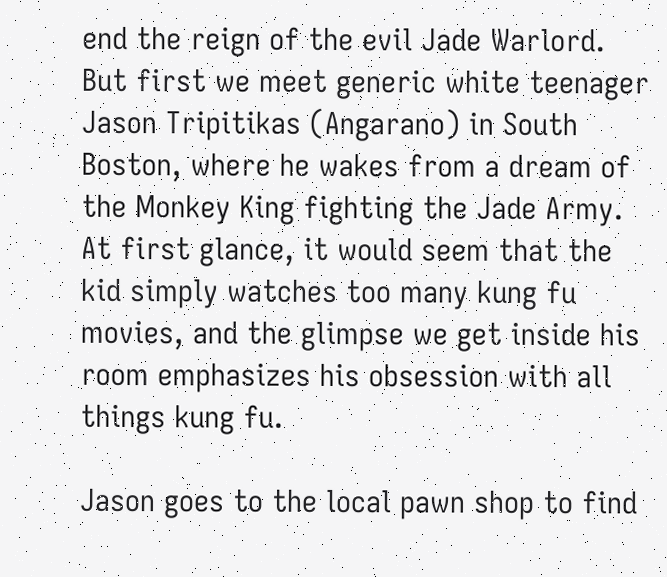end the reign of the evil Jade Warlord.  But first we meet generic white teenager Jason Tripitikas (Angarano) in South Boston, where he wakes from a dream of the Monkey King fighting the Jade Army.  At first glance, it would seem that the kid simply watches too many kung fu movies, and the glimpse we get inside his room emphasizes his obsession with all things kung fu.

Jason goes to the local pawn shop to find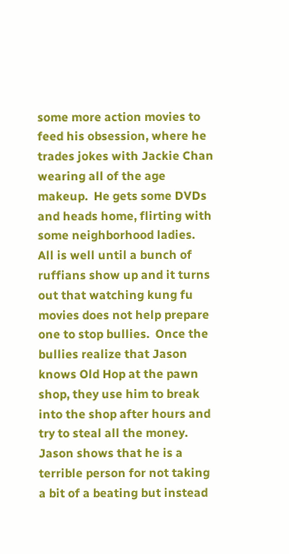some more action movies to feed his obsession, where he trades jokes with Jackie Chan wearing all of the age makeup.  He gets some DVDs and heads home, flirting with some neighborhood ladies.  All is well until a bunch of ruffians show up and it turns out that watching kung fu movies does not help prepare one to stop bullies.  Once the bullies realize that Jason knows Old Hop at the pawn shop, they use him to break into the shop after hours and try to steal all the money.  Jason shows that he is a terrible person for not taking a bit of a beating but instead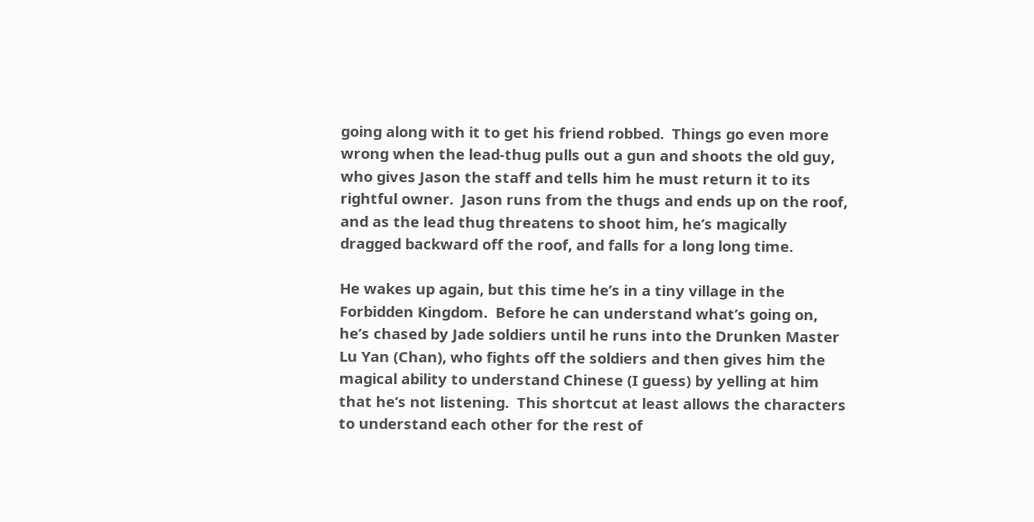going along with it to get his friend robbed.  Things go even more wrong when the lead-thug pulls out a gun and shoots the old guy, who gives Jason the staff and tells him he must return it to its rightful owner.  Jason runs from the thugs and ends up on the roof, and as the lead thug threatens to shoot him, he’s magically dragged backward off the roof, and falls for a long long time.

He wakes up again, but this time he’s in a tiny village in the Forbidden Kingdom.  Before he can understand what’s going on, he’s chased by Jade soldiers until he runs into the Drunken Master Lu Yan (Chan), who fights off the soldiers and then gives him the magical ability to understand Chinese (I guess) by yelling at him that he’s not listening.  This shortcut at least allows the characters to understand each other for the rest of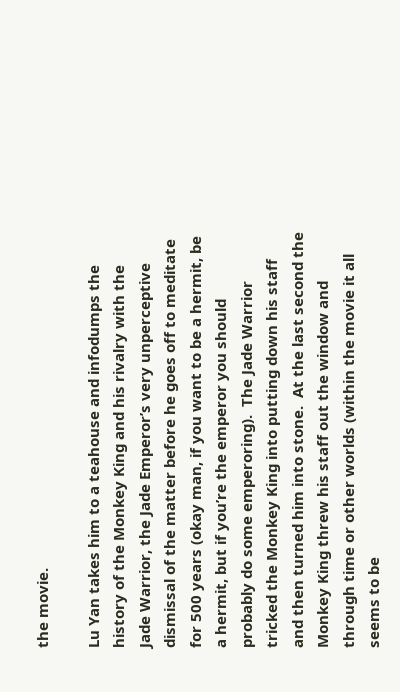the movie.

Lu Yan takes him to a teahouse and infodumps the history of the Monkey King and his rivalry with the Jade Warrior, the Jade Emperor’s very unperceptive dismissal of the matter before he goes off to meditate for 500 years (okay man, if you want to be a hermit, be a hermit, but if you’re the emperor you should probably do some emperoring).  The Jade Warrior tricked the Monkey King into putting down his staff and then turned him into stone.  At the last second the Monkey King threw his staff out the window and through time or other worlds (within the movie it all seems to be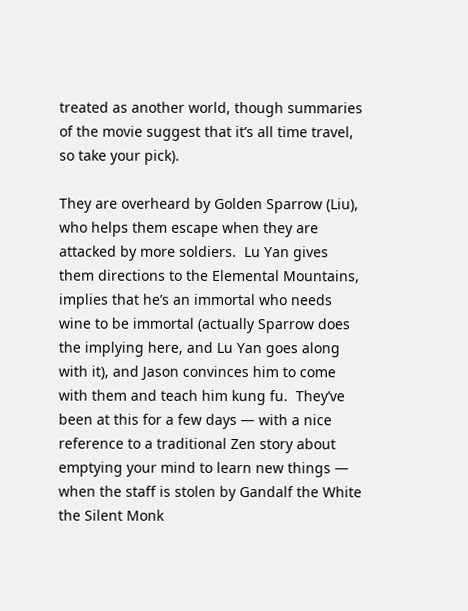treated as another world, though summaries of the movie suggest that it’s all time travel, so take your pick).

They are overheard by Golden Sparrow (Liu), who helps them escape when they are attacked by more soldiers.  Lu Yan gives them directions to the Elemental Mountains, implies that he’s an immortal who needs wine to be immortal (actually Sparrow does the implying here, and Lu Yan goes along with it), and Jason convinces him to come with them and teach him kung fu.  They’ve been at this for a few days — with a nice reference to a traditional Zen story about emptying your mind to learn new things — when the staff is stolen by Gandalf the White the Silent Monk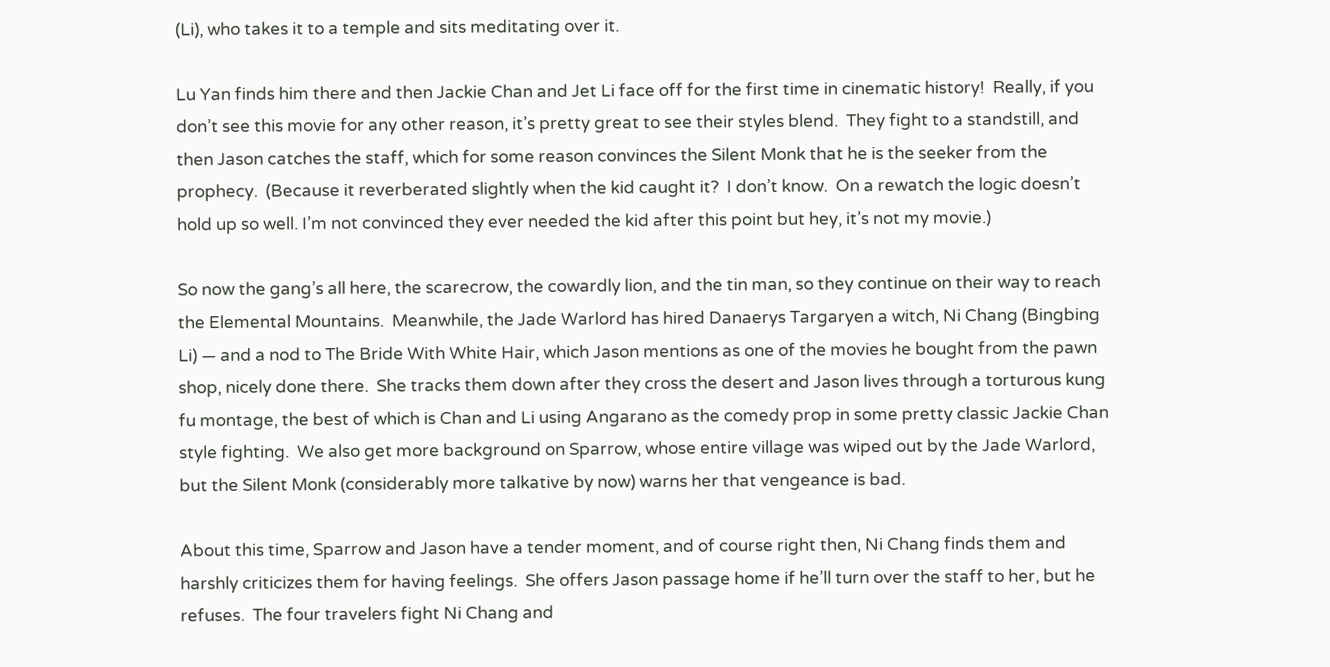(Li), who takes it to a temple and sits meditating over it.

Lu Yan finds him there and then Jackie Chan and Jet Li face off for the first time in cinematic history!  Really, if you don’t see this movie for any other reason, it’s pretty great to see their styles blend.  They fight to a standstill, and then Jason catches the staff, which for some reason convinces the Silent Monk that he is the seeker from the prophecy.  (Because it reverberated slightly when the kid caught it?  I don’t know.  On a rewatch the logic doesn’t hold up so well. I’m not convinced they ever needed the kid after this point but hey, it’s not my movie.)

So now the gang’s all here, the scarecrow, the cowardly lion, and the tin man, so they continue on their way to reach the Elemental Mountains.  Meanwhile, the Jade Warlord has hired Danaerys Targaryen a witch, Ni Chang (Bingbing Li) — and a nod to The Bride With White Hair, which Jason mentions as one of the movies he bought from the pawn shop, nicely done there.  She tracks them down after they cross the desert and Jason lives through a torturous kung fu montage, the best of which is Chan and Li using Angarano as the comedy prop in some pretty classic Jackie Chan style fighting.  We also get more background on Sparrow, whose entire village was wiped out by the Jade Warlord, but the Silent Monk (considerably more talkative by now) warns her that vengeance is bad.

About this time, Sparrow and Jason have a tender moment, and of course right then, Ni Chang finds them and harshly criticizes them for having feelings.  She offers Jason passage home if he’ll turn over the staff to her, but he refuses.  The four travelers fight Ni Chang and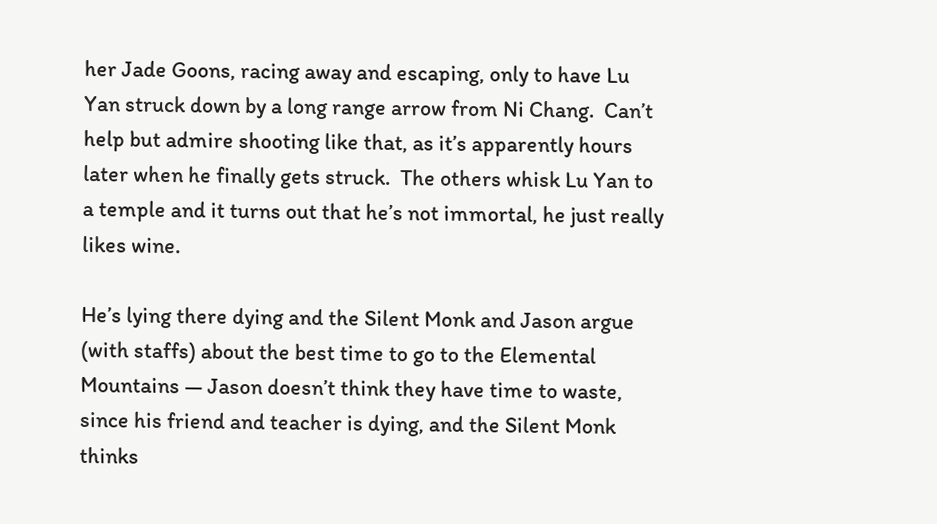her Jade Goons, racing away and escaping, only to have Lu Yan struck down by a long range arrow from Ni Chang.  Can’t help but admire shooting like that, as it’s apparently hours later when he finally gets struck.  The others whisk Lu Yan to a temple and it turns out that he’s not immortal, he just really likes wine.

He’s lying there dying and the Silent Monk and Jason argue (with staffs) about the best time to go to the Elemental Mountains — Jason doesn’t think they have time to waste, since his friend and teacher is dying, and the Silent Monk thinks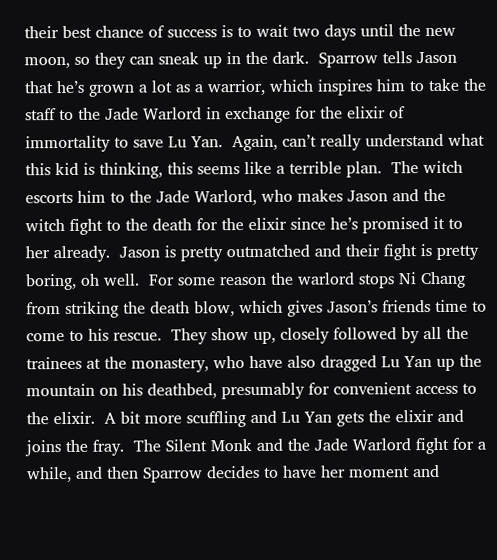their best chance of success is to wait two days until the new moon, so they can sneak up in the dark.  Sparrow tells Jason that he’s grown a lot as a warrior, which inspires him to take the staff to the Jade Warlord in exchange for the elixir of immortality to save Lu Yan.  Again, can’t really understand what this kid is thinking, this seems like a terrible plan.  The witch escorts him to the Jade Warlord, who makes Jason and the witch fight to the death for the elixir since he’s promised it to her already.  Jason is pretty outmatched and their fight is pretty boring, oh well.  For some reason the warlord stops Ni Chang from striking the death blow, which gives Jason’s friends time to come to his rescue.  They show up, closely followed by all the trainees at the monastery, who have also dragged Lu Yan up the mountain on his deathbed, presumably for convenient access to the elixir.  A bit more scuffling and Lu Yan gets the elixir and joins the fray.  The Silent Monk and the Jade Warlord fight for a while, and then Sparrow decides to have her moment and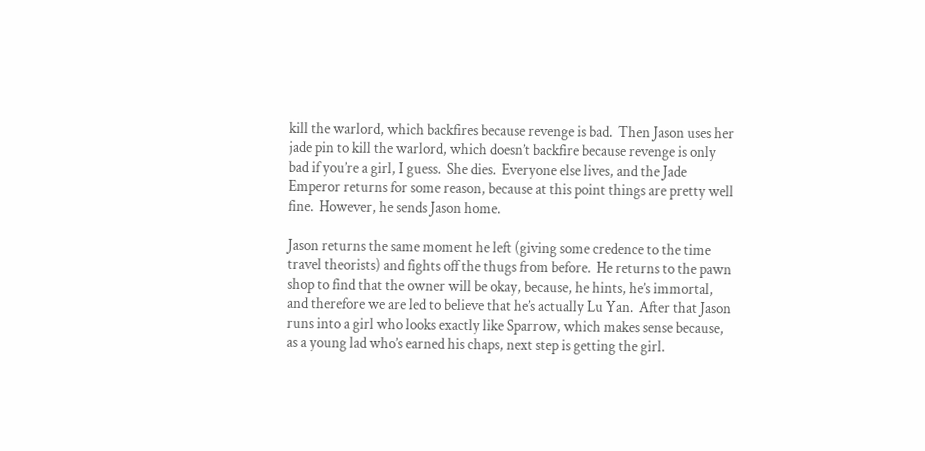kill the warlord, which backfires because revenge is bad.  Then Jason uses her jade pin to kill the warlord, which doesn’t backfire because revenge is only bad if you’re a girl, I guess.  She dies.  Everyone else lives, and the Jade Emperor returns for some reason, because at this point things are pretty well fine.  However, he sends Jason home.

Jason returns the same moment he left (giving some credence to the time travel theorists) and fights off the thugs from before.  He returns to the pawn shop to find that the owner will be okay, because, he hints, he’s immortal, and therefore we are led to believe that he’s actually Lu Yan.  After that Jason runs into a girl who looks exactly like Sparrow, which makes sense because, as a young lad who’s earned his chaps, next step is getting the girl.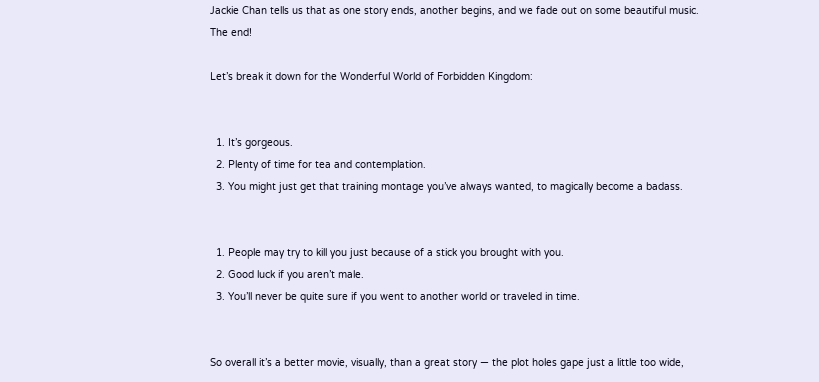Jackie Chan tells us that as one story ends, another begins, and we fade out on some beautiful music.  The end!

Let’s break it down for the Wonderful World of Forbidden Kingdom:


  1. It’s gorgeous.
  2. Plenty of time for tea and contemplation.
  3. You might just get that training montage you’ve always wanted, to magically become a badass.


  1. People may try to kill you just because of a stick you brought with you.
  2. Good luck if you aren’t male.
  3. You’ll never be quite sure if you went to another world or traveled in time.


So overall it’s a better movie, visually, than a great story — the plot holes gape just a little too wide,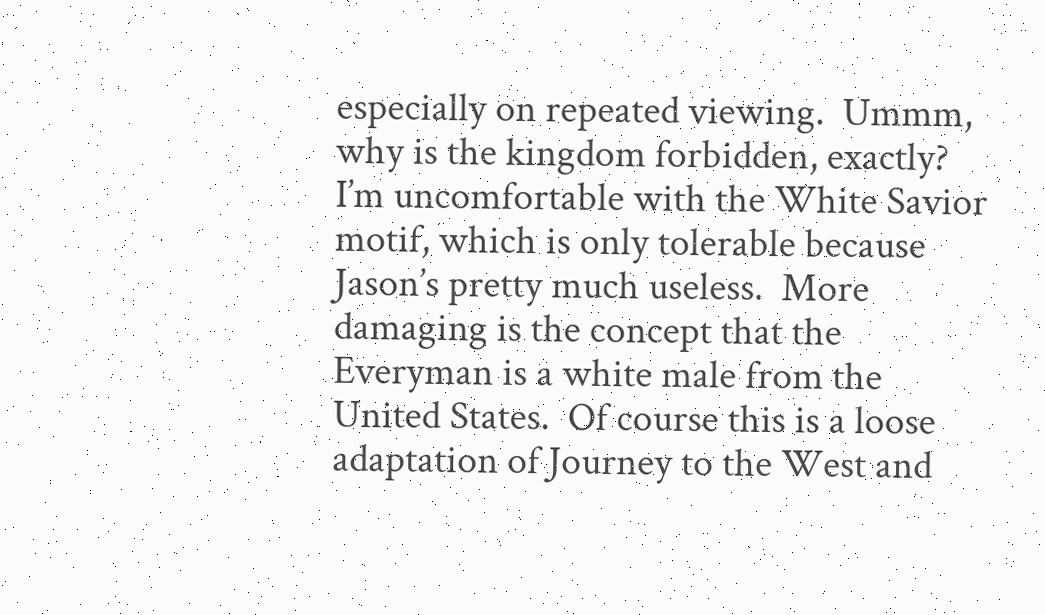especially on repeated viewing.  Ummm, why is the kingdom forbidden, exactly?  I’m uncomfortable with the White Savior motif, which is only tolerable because Jason’s pretty much useless.  More damaging is the concept that the Everyman is a white male from the United States.  Of course this is a loose adaptation of Journey to the West and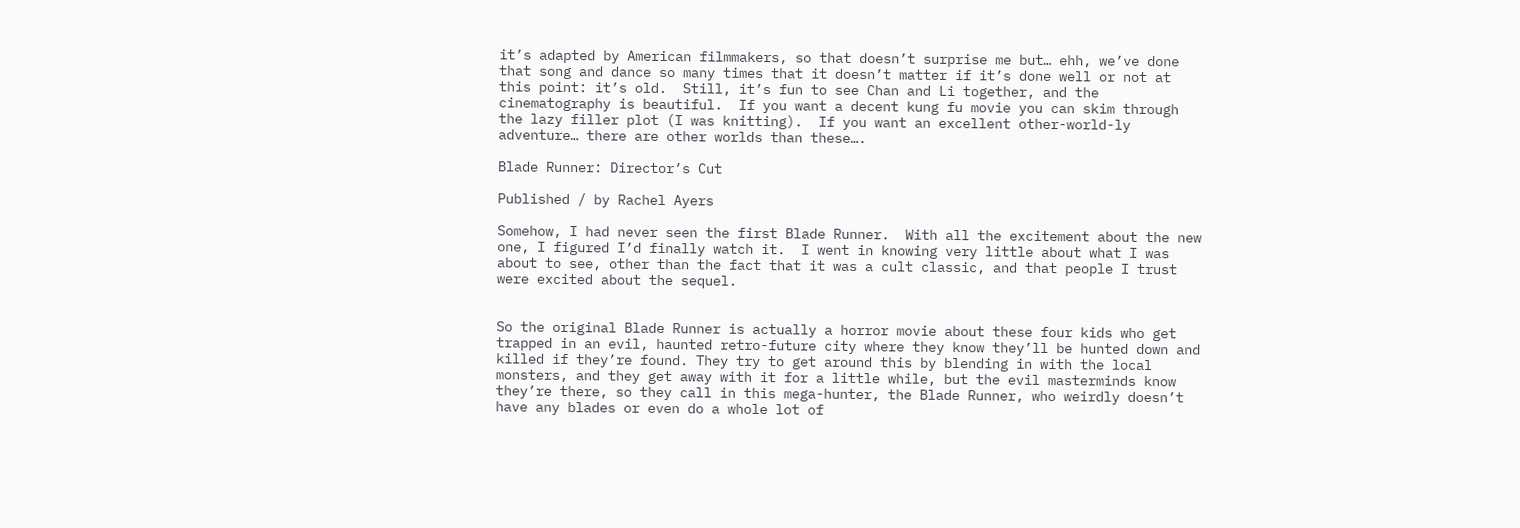it’s adapted by American filmmakers, so that doesn’t surprise me but… ehh, we’ve done that song and dance so many times that it doesn’t matter if it’s done well or not at this point: it’s old.  Still, it’s fun to see Chan and Li together, and the cinematography is beautiful.  If you want a decent kung fu movie you can skim through the lazy filler plot (I was knitting).  If you want an excellent other-world-ly adventure… there are other worlds than these….

Blade Runner: Director’s Cut

Published / by Rachel Ayers

Somehow, I had never seen the first Blade Runner.  With all the excitement about the new one, I figured I’d finally watch it.  I went in knowing very little about what I was about to see, other than the fact that it was a cult classic, and that people I trust were excited about the sequel.


So the original Blade Runner is actually a horror movie about these four kids who get trapped in an evil, haunted retro-future city where they know they’ll be hunted down and killed if they’re found. They try to get around this by blending in with the local monsters, and they get away with it for a little while, but the evil masterminds know they’re there, so they call in this mega-hunter, the Blade Runner, who weirdly doesn’t have any blades or even do a whole lot of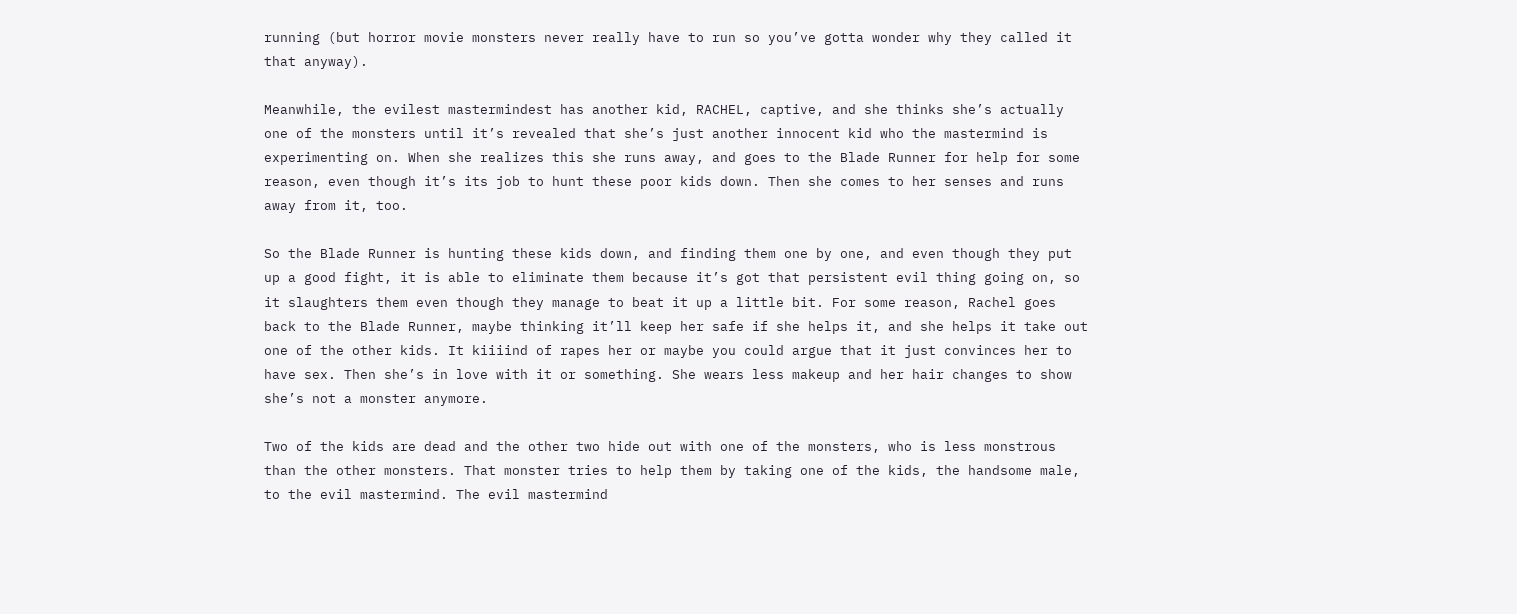running (but horror movie monsters never really have to run so you’ve gotta wonder why they called it that anyway).

Meanwhile, the evilest mastermindest has another kid, RACHEL, captive, and she thinks she’s actually one of the monsters until it’s revealed that she’s just another innocent kid who the mastermind is experimenting on. When she realizes this she runs away, and goes to the Blade Runner for help for some reason, even though it’s its job to hunt these poor kids down. Then she comes to her senses and runs away from it, too.

So the Blade Runner is hunting these kids down, and finding them one by one, and even though they put up a good fight, it is able to eliminate them because it’s got that persistent evil thing going on, so it slaughters them even though they manage to beat it up a little bit. For some reason, Rachel goes back to the Blade Runner, maybe thinking it’ll keep her safe if she helps it, and she helps it take out one of the other kids. It kiiiind of rapes her or maybe you could argue that it just convinces her to have sex. Then she’s in love with it or something. She wears less makeup and her hair changes to show she’s not a monster anymore.

Two of the kids are dead and the other two hide out with one of the monsters, who is less monstrous than the other monsters. That monster tries to help them by taking one of the kids, the handsome male, to the evil mastermind. The evil mastermind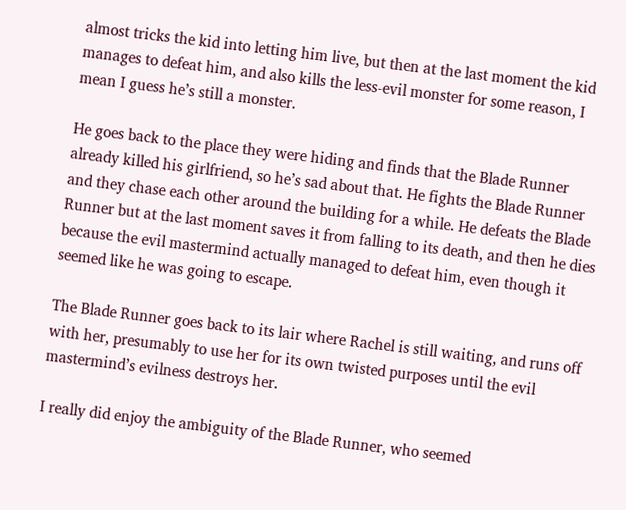almost tricks the kid into letting him live, but then at the last moment the kid manages to defeat him, and also kills the less-evil monster for some reason, I mean I guess he’s still a monster.

He goes back to the place they were hiding and finds that the Blade Runner already killed his girlfriend, so he’s sad about that. He fights the Blade Runner and they chase each other around the building for a while. He defeats the Blade Runner but at the last moment saves it from falling to its death, and then he dies because the evil mastermind actually managed to defeat him, even though it seemed like he was going to escape.

The Blade Runner goes back to its lair where Rachel is still waiting, and runs off with her, presumably to use her for its own twisted purposes until the evil mastermind’s evilness destroys her.

I really did enjoy the ambiguity of the Blade Runner, who seemed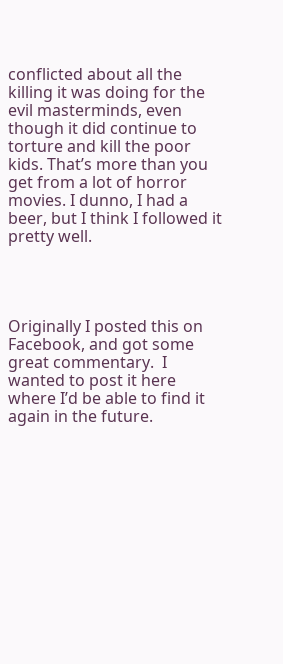conflicted about all the killing it was doing for the evil masterminds, even though it did continue to torture and kill the poor kids. That’s more than you get from a lot of horror movies. I dunno, I had a beer, but I think I followed it pretty well.




Originally I posted this on Facebook, and got some great commentary.  I wanted to post it here where I’d be able to find it again in the future.